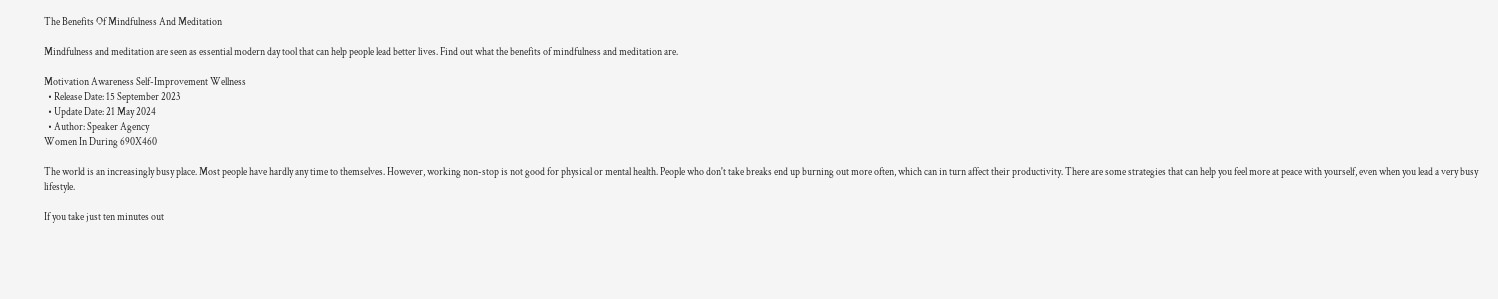The Benefits Of Mindfulness And Meditation

Mindfulness and meditation are seen as essential modern day tool that can help people lead better lives. Find out what the benefits of mindfulness and meditation are.

Motivation Awareness Self-Improvement Wellness
  • Release Date: 15 September 2023
  • Update Date: 21 May 2024
  • Author: Speaker Agency
Women In During 690X460

The world is an increasingly busy place. Most people have hardly any time to themselves. However, working non-stop is not good for physical or mental health. People who don't take breaks end up burning out more often, which can in turn affect their productivity. There are some strategies that can help you feel more at peace with yourself, even when you lead a very busy lifestyle.

If you take just ten minutes out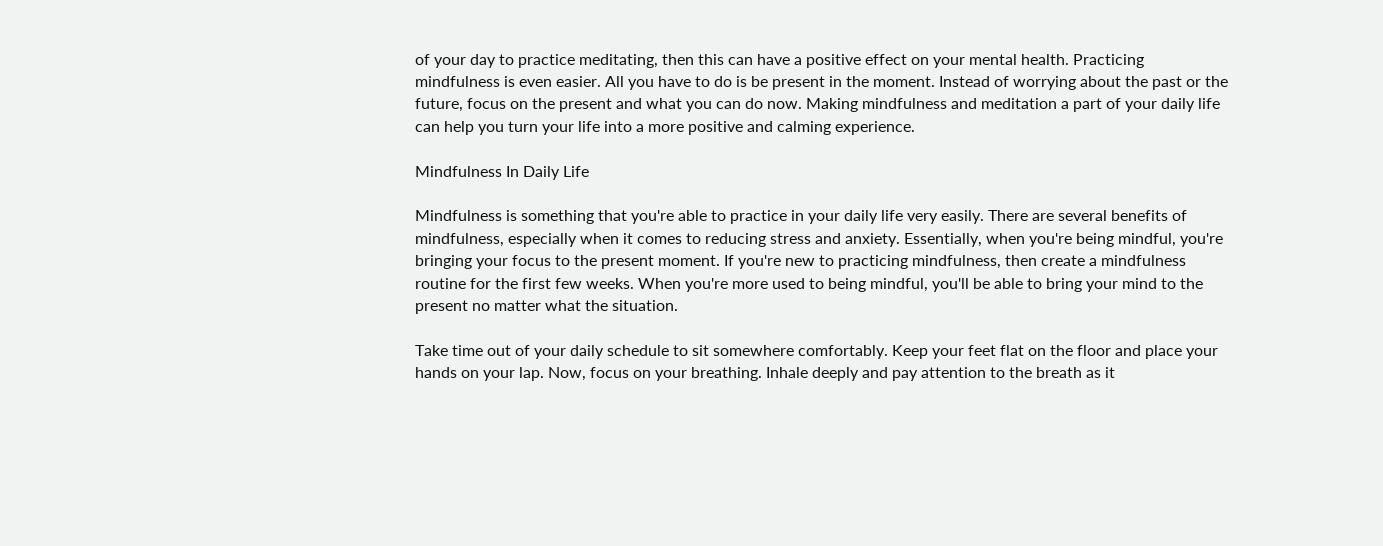of your day to practice meditating, then this can have a positive effect on your mental health. Practicing mindfulness is even easier. All you have to do is be present in the moment. Instead of worrying about the past or the future, focus on the present and what you can do now. Making mindfulness and meditation a part of your daily life can help you turn your life into a more positive and calming experience.

Mindfulness In Daily Life

Mindfulness is something that you're able to practice in your daily life very easily. There are several benefits of mindfulness, especially when it comes to reducing stress and anxiety. Essentially, when you're being mindful, you're bringing your focus to the present moment. If you're new to practicing mindfulness, then create a mindfulness routine for the first few weeks. When you're more used to being mindful, you'll be able to bring your mind to the present no matter what the situation.

Take time out of your daily schedule to sit somewhere comfortably. Keep your feet flat on the floor and place your hands on your lap. Now, focus on your breathing. Inhale deeply and pay attention to the breath as it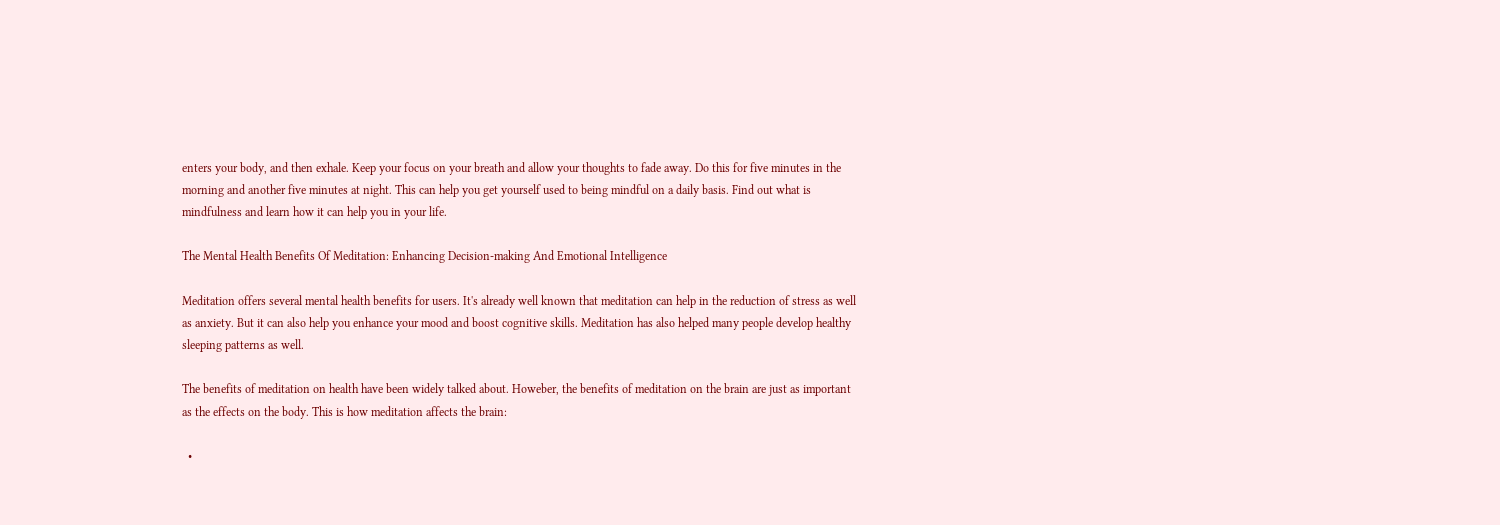enters your body, and then exhale. Keep your focus on your breath and allow your thoughts to fade away. Do this for five minutes in the morning and another five minutes at night. This can help you get yourself used to being mindful on a daily basis. Find out what is mindfulness and learn how it can help you in your life.

The Mental Health Benefits Of Meditation: Enhancing Decision-making And Emotional Intelligence

Meditation offers several mental health benefits for users. It's already well known that meditation can help in the reduction of stress as well as anxiety. But it can also help you enhance your mood and boost cognitive skills. Meditation has also helped many people develop healthy sleeping patterns as well.

The benefits of meditation on health have been widely talked about. Howeber, the benefits of meditation on the brain are just as important as the effects on the body. This is how meditation affects the brain:

  •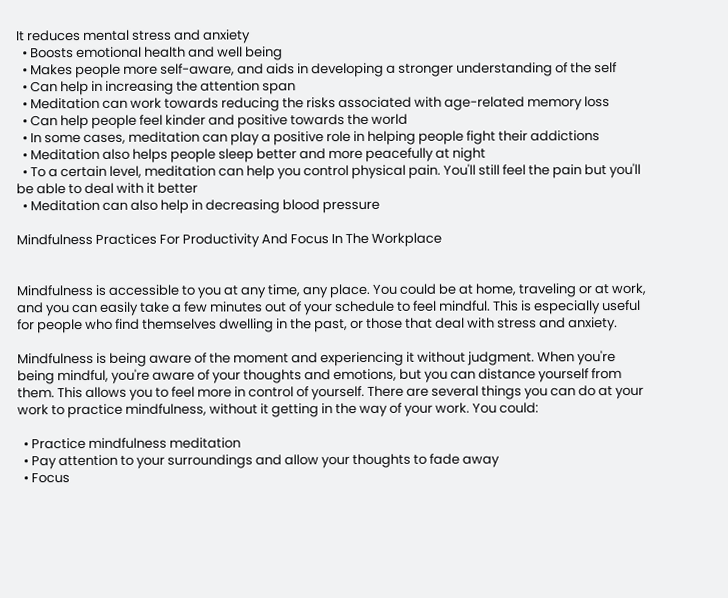It reduces mental stress and anxiety
  • Boosts emotional health and well being
  • Makes people more self-aware, and aids in developing a stronger understanding of the self
  • Can help in increasing the attention span
  • Meditation can work towards reducing the risks associated with age-related memory loss
  • Can help people feel kinder and positive towards the world
  • In some cases, meditation can play a positive role in helping people fight their addictions
  • Meditation also helps people sleep better and more peacefully at night
  • To a certain level, meditation can help you control physical pain. You'll still feel the pain but you'll be able to deal with it better
  • Meditation can also help in decreasing blood pressure

Mindfulness Practices For Productivity And Focus In The Workplace


Mindfulness is accessible to you at any time, any place. You could be at home, traveling or at work, and you can easily take a few minutes out of your schedule to feel mindful. This is especially useful for people who find themselves dwelling in the past, or those that deal with stress and anxiety.

Mindfulness is being aware of the moment and experiencing it without judgment. When you're being mindful, you're aware of your thoughts and emotions, but you can distance yourself from them. This allows you to feel more in control of yourself. There are several things you can do at your work to practice mindfulness, without it getting in the way of your work. You could:

  • Practice mindfulness meditation
  • Pay attention to your surroundings and allow your thoughts to fade away
  • Focus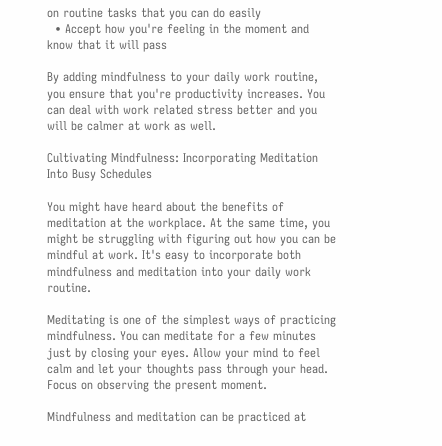on routine tasks that you can do easily
  • Accept how you're feeling in the moment and know that it will pass

By adding mindfulness to your daily work routine, you ensure that you're productivity increases. You can deal with work related stress better and you will be calmer at work as well.

Cultivating Mindfulness: Incorporating Meditation Into Busy Schedules

You might have heard about the benefits of meditation at the workplace. At the same time, you might be struggling with figuring out how you can be mindful at work. It's easy to incorporate both mindfulness and meditation into your daily work routine.

Meditating is one of the simplest ways of practicing mindfulness. You can meditate for a few minutes just by closing your eyes. Allow your mind to feel calm and let your thoughts pass through your head. Focus on observing the present moment.

Mindfulness and meditation can be practiced at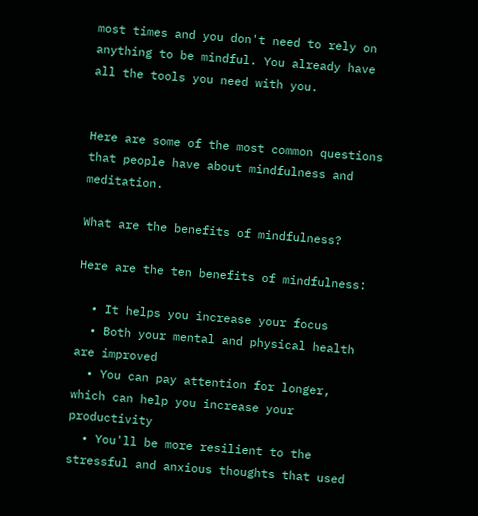most times and you don't need to rely on anything to be mindful. You already have all the tools you need with you.


Here are some of the most common questions that people have about mindfulness and meditation.

What are the benefits of mindfulness?

Here are the ten benefits of mindfulness:

  • It helps you increase your focus
  • Both your mental and physical health are improved
  • You can pay attention for longer, which can help you increase your productivity
  • You'll be more resilient to the stressful and anxious thoughts that used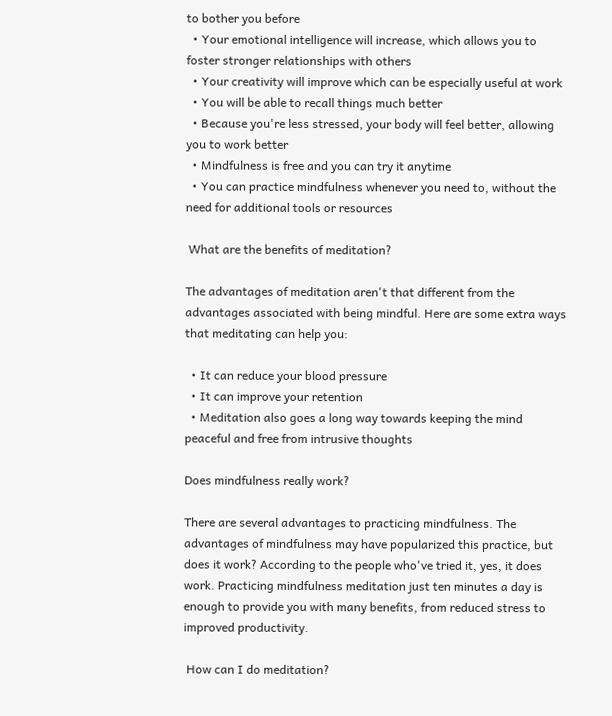to bother you before
  • Your emotional intelligence will increase, which allows you to foster stronger relationships with others
  • Your creativity will improve which can be especially useful at work
  • You will be able to recall things much better
  • Because you're less stressed, your body will feel better, allowing you to work better
  • Mindfulness is free and you can try it anytime
  • You can practice mindfulness whenever you need to, without the need for additional tools or resources

 What are the benefits of meditation?

The advantages of meditation aren't that different from the advantages associated with being mindful. Here are some extra ways that meditating can help you:

  • It can reduce your blood pressure
  • It can improve your retention
  • Meditation also goes a long way towards keeping the mind peaceful and free from intrusive thoughts

Does mindfulness really work?

There are several advantages to practicing mindfulness. The advantages of mindfulness may have popularized this practice, but does it work? According to the people who've tried it, yes, it does work. Practicing mindfulness meditation just ten minutes a day is enough to provide you with many benefits, from reduced stress to improved productivity.

 How can I do meditation?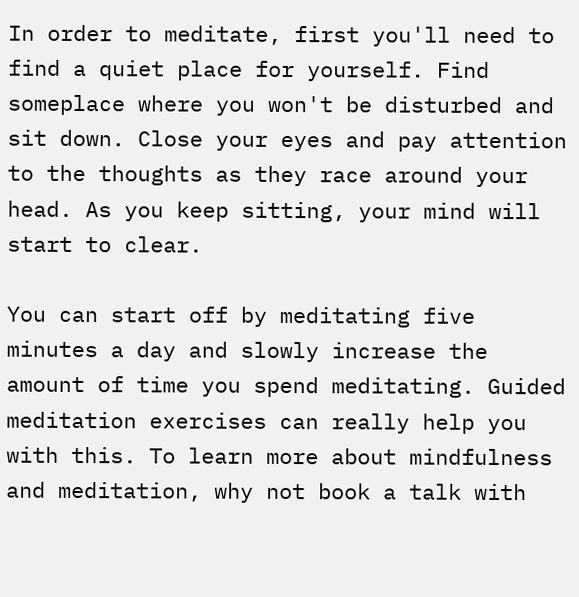In order to meditate, first you'll need to find a quiet place for yourself. Find someplace where you won't be disturbed and sit down. Close your eyes and pay attention to the thoughts as they race around your head. As you keep sitting, your mind will start to clear.

You can start off by meditating five minutes a day and slowly increase the amount of time you spend meditating. Guided meditation exercises can really help you with this. To learn more about mindfulness and meditation, why not book a talk with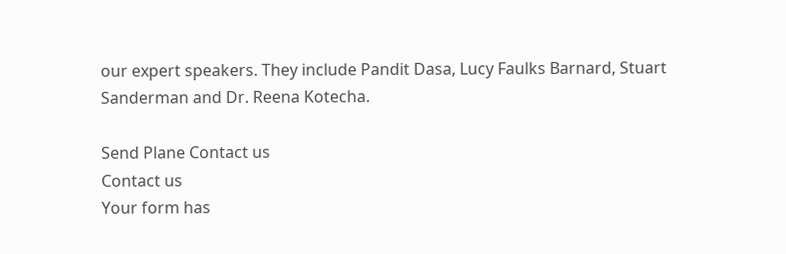our expert speakers. They include Pandit Dasa, Lucy Faulks Barnard, Stuart Sanderman and Dr. Reena Kotecha.

Send Plane Contact us
Contact us
Your form has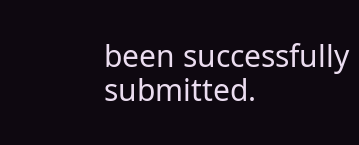been successfully submitted.